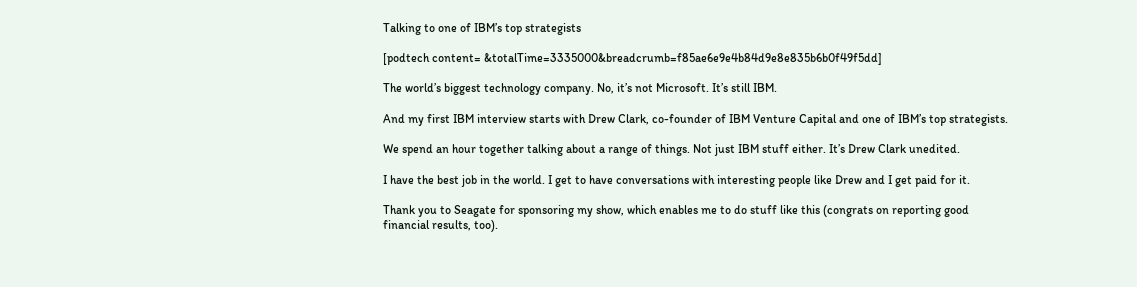Talking to one of IBM’s top strategists

[podtech content= &totalTime=3335000&breadcrumb=f85ae6e9e4b84d9e8e835b6b0f49f5dd]

The world’s biggest technology company. No, it’s not Microsoft. It’s still IBM.

And my first IBM interview starts with Drew Clark, co-founder of IBM Venture Capital and one of IBM’s top strategists.

We spend an hour together talking about a range of things. Not just IBM stuff either. It’s Drew Clark unedited.

I have the best job in the world. I get to have conversations with interesting people like Drew and I get paid for it.

Thank you to Seagate for sponsoring my show, which enables me to do stuff like this (congrats on reporting good financial results, too).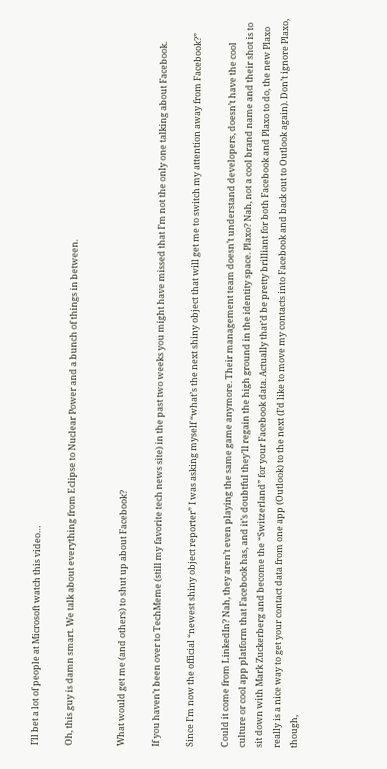I’ll bet a lot of people at Microsoft watch this video…

Oh, this guy is damn smart. We talk about everything from Eclipse to Nuclear Power and a bunch of things in between.


What would get me (and others) to shut up about Facebook?

If you haven’t been over to TechMeme (still my favorite tech news site) in the past two weeks you might have missed that I’m not the only one talking about Facebook.

Since I’m now the official “newest shiny object reporter” I was asking myself “what’s the next shiny object that will get me to switch my attention away from Facebook?”

Could it come from LinkedIn? Nah, they aren’t even playing the same game anymore. Their management team doesn’t understand developers, doesn’t have the cool culture or cool app platform that Facebook has, and it’s doubtful they’ll regain the high ground in the identity space. Plaxo? Nah, not a cool brand name and their shot is to sit down with Mark Zuckerberg and become the “Switzerland” for your Facebook data. Actually that’d be pretty brilliant for both Facebook and Plaxo to do, the new Plaxo really is a nice way to get your contact data from one app (Outlook) to the next (I’d like to move my contacts into Facebook and back out to Outlook again). Don’t ignore Plaxo, though,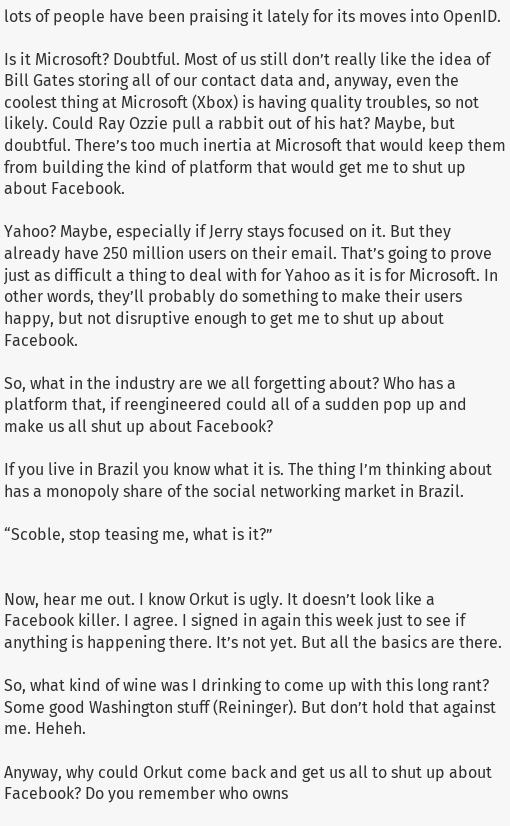lots of people have been praising it lately for its moves into OpenID.

Is it Microsoft? Doubtful. Most of us still don’t really like the idea of Bill Gates storing all of our contact data and, anyway, even the coolest thing at Microsoft (Xbox) is having quality troubles, so not likely. Could Ray Ozzie pull a rabbit out of his hat? Maybe, but doubtful. There’s too much inertia at Microsoft that would keep them from building the kind of platform that would get me to shut up about Facebook.

Yahoo? Maybe, especially if Jerry stays focused on it. But they already have 250 million users on their email. That’s going to prove just as difficult a thing to deal with for Yahoo as it is for Microsoft. In other words, they’ll probably do something to make their users happy, but not disruptive enough to get me to shut up about Facebook.

So, what in the industry are we all forgetting about? Who has a platform that, if reengineered could all of a sudden pop up and make us all shut up about Facebook?

If you live in Brazil you know what it is. The thing I’m thinking about has a monopoly share of the social networking market in Brazil.

“Scoble, stop teasing me, what is it?”


Now, hear me out. I know Orkut is ugly. It doesn’t look like a Facebook killer. I agree. I signed in again this week just to see if anything is happening there. It’s not yet. But all the basics are there.

So, what kind of wine was I drinking to come up with this long rant? Some good Washington stuff (Reininger). But don’t hold that against me. Heheh.

Anyway, why could Orkut come back and get us all to shut up about Facebook? Do you remember who owns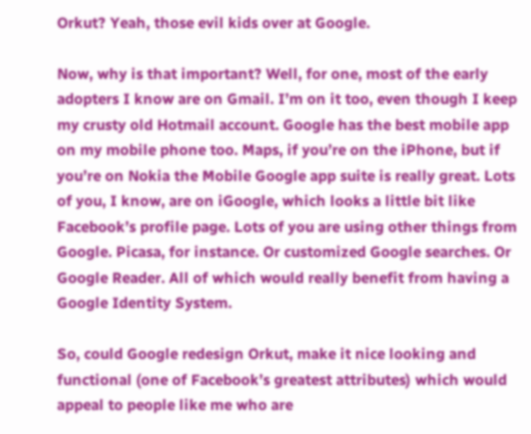Orkut? Yeah, those evil kids over at Google.

Now, why is that important? Well, for one, most of the early adopters I know are on Gmail. I’m on it too, even though I keep my crusty old Hotmail account. Google has the best mobile app on my mobile phone too. Maps, if you’re on the iPhone, but if you’re on Nokia the Mobile Google app suite is really great. Lots of you, I know, are on iGoogle, which looks a little bit like Facebook’s profile page. Lots of you are using other things from Google. Picasa, for instance. Or customized Google searches. Or Google Reader. All of which would really benefit from having a Google Identity System.

So, could Google redesign Orkut, make it nice looking and functional (one of Facebook’s greatest attributes) which would appeal to people like me who are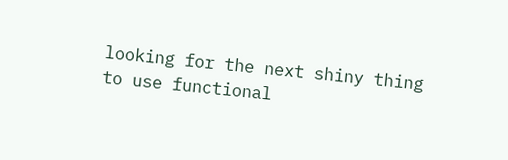looking for the next shiny thing to use functional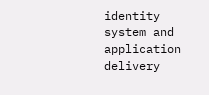identity system and application delivery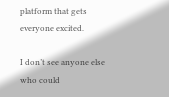platform that gets everyone excited.

I don’t see anyone else who could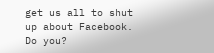get us all to shut up about Facebook. Do you?